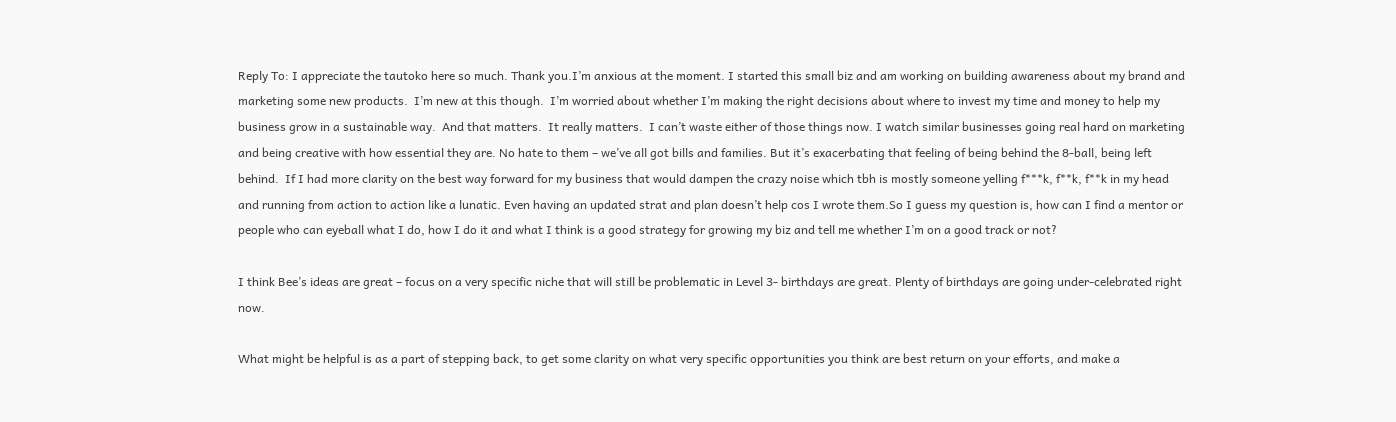Reply To: I appreciate the tautoko here so much. Thank you.I’m anxious at the moment. I started this small biz and am working on building awareness about my brand and marketing some new products.  I’m new at this though.  I’m worried about whether I’m making the right decisions about where to invest my time and money to help my business grow in a sustainable way.  And that matters.  It really matters.  I can’t waste either of those things now. I watch similar businesses going real hard on marketing and being creative with how essential they are. No hate to them – we’ve all got bills and families. But it’s exacerbating that feeling of being behind the 8-ball, being left behind.  If I had more clarity on the best way forward for my business that would dampen the crazy noise which tbh is mostly someone yelling f***k, f**k, f**k in my head and running from action to action like a lunatic. Even having an updated strat and plan doesn’t help cos I wrote them.So I guess my question is, how can I find a mentor or people who can eyeball what I do, how I do it and what I think is a good strategy for growing my biz and tell me whether I’m on a good track or not?

I think Bee’s ideas are great – focus on a very specific niche that will still be problematic in Level 3- birthdays are great. Plenty of birthdays are going under-celebrated right now.

What might be helpful is as a part of stepping back, to get some clarity on what very specific opportunities you think are best return on your efforts, and make a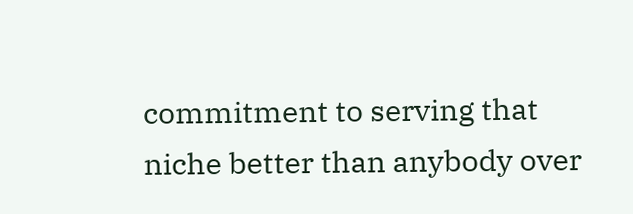commitment to serving that niche better than anybody over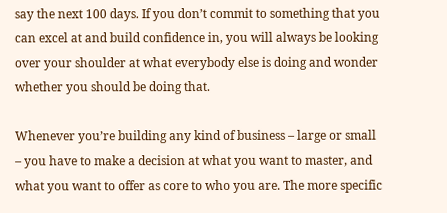say the next 100 days. If you don’t commit to something that you can excel at and build confidence in, you will always be looking over your shoulder at what everybody else is doing and wonder whether you should be doing that.

Whenever you’re building any kind of business – large or small – you have to make a decision at what you want to master, and what you want to offer as core to who you are. The more specific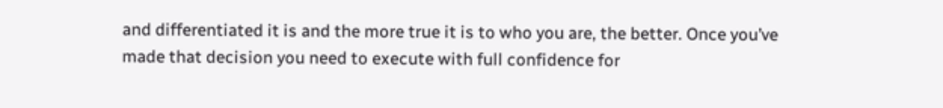and differentiated it is and the more true it is to who you are, the better. Once you’ve made that decision you need to execute with full confidence for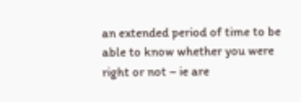an extended period of time to be able to know whether you were right or not – ie are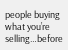people buying what you’re selling…before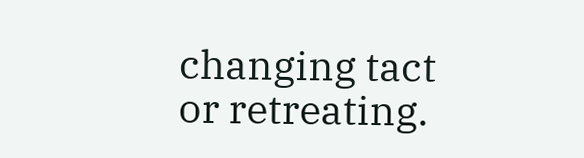changing tact or retreating.